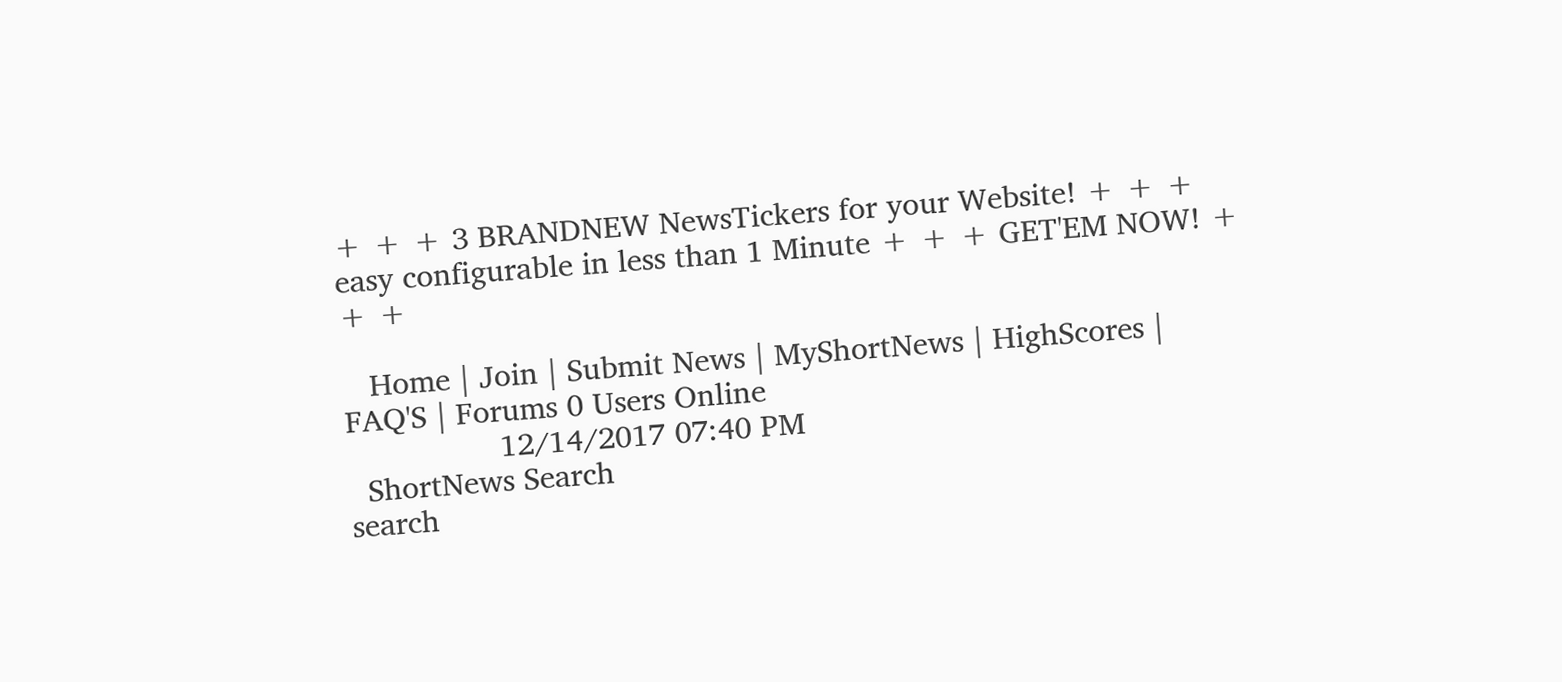+ + + 3 BRANDNEW NewsTickers for your Website! + + + easy configurable in less than 1 Minute + + + GET'EM NOW! + + +

   Home | Join | Submit News | MyShortNews | HighScores | FAQ'S | Forums 0 Users Online
                 12/14/2017 07:40 PM
  ShortNews Search
search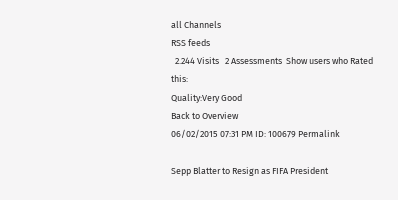all Channels
RSS feeds
  2.244 Visits   2 Assessments  Show users who Rated this:
Quality:Very Good
Back to Overview
06/02/2015 07:31 PM ID: 100679 Permalink

Sepp Blatter to Resign as FIFA President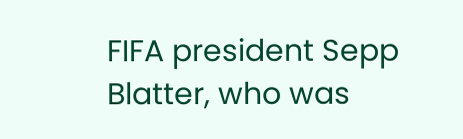FIFA president Sepp Blatter, who was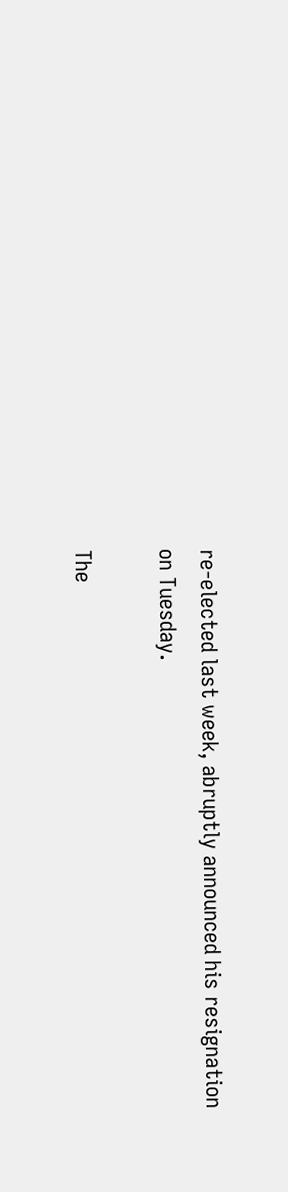re-elected last week, abruptly announced his resignation on Tuesday.

The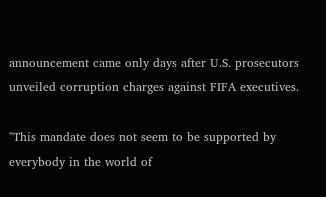announcement came only days after U.S. prosecutors unveiled corruption charges against FIFA executives.

"This mandate does not seem to be supported by everybody in the world of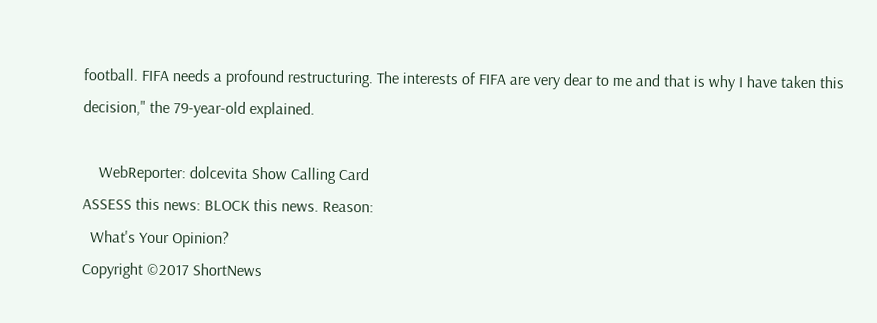football. FIFA needs a profound restructuring. The interests of FIFA are very dear to me and that is why I have taken this decision," the 79-year-old explained.

    WebReporter: dolcevita Show Calling Card
ASSESS this news: BLOCK this news. Reason:
  What's Your Opinion?
Copyright ©2017 ShortNews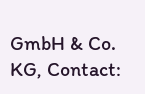GmbH & Co. KG, Contact: